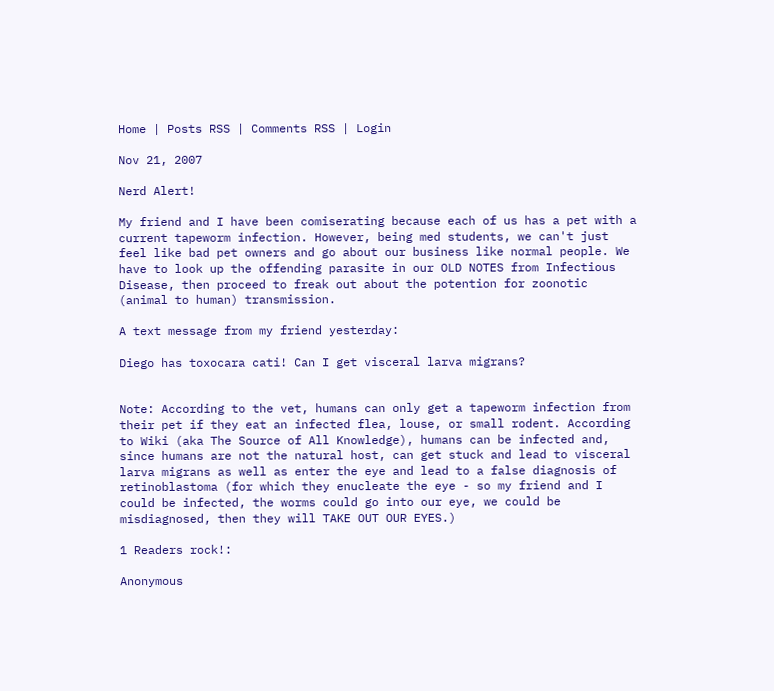Home | Posts RSS | Comments RSS | Login

Nov 21, 2007

Nerd Alert!

My friend and I have been comiserating because each of us has a pet with a current tapeworm infection. However, being med students, we can't just feel like bad pet owners and go about our business like normal people. We have to look up the offending parasite in our OLD NOTES from Infectious Disease, then proceed to freak out about the potention for zoonotic (animal to human) transmission.

A text message from my friend yesterday:

Diego has toxocara cati! Can I get visceral larva migrans?


Note: According to the vet, humans can only get a tapeworm infection from their pet if they eat an infected flea, louse, or small rodent. According to Wiki (aka The Source of All Knowledge), humans can be infected and, since humans are not the natural host, can get stuck and lead to visceral larva migrans as well as enter the eye and lead to a false diagnosis of retinoblastoma (for which they enucleate the eye - so my friend and I could be infected, the worms could go into our eye, we could be misdiagnosed, then they will TAKE OUT OUR EYES.)

1 Readers rock!:

Anonymous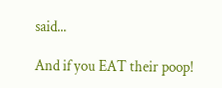said...

And if you EAT their poop!